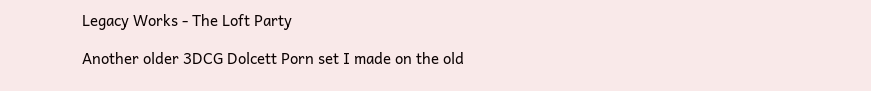Legacy Works - The Loft Party

Another older 3DCG Dolcett Porn set I made on the old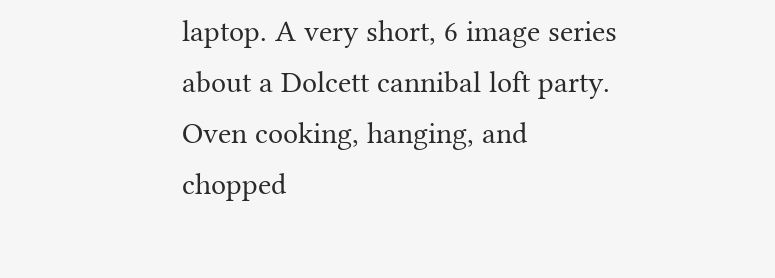laptop. A very short, 6 image series about a Dolcett cannibal loft party. Oven cooking, hanging, and chopped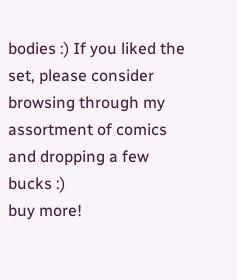bodies :) If you liked the set, please consider browsing through my assortment of comics and dropping a few bucks :)
buy more!